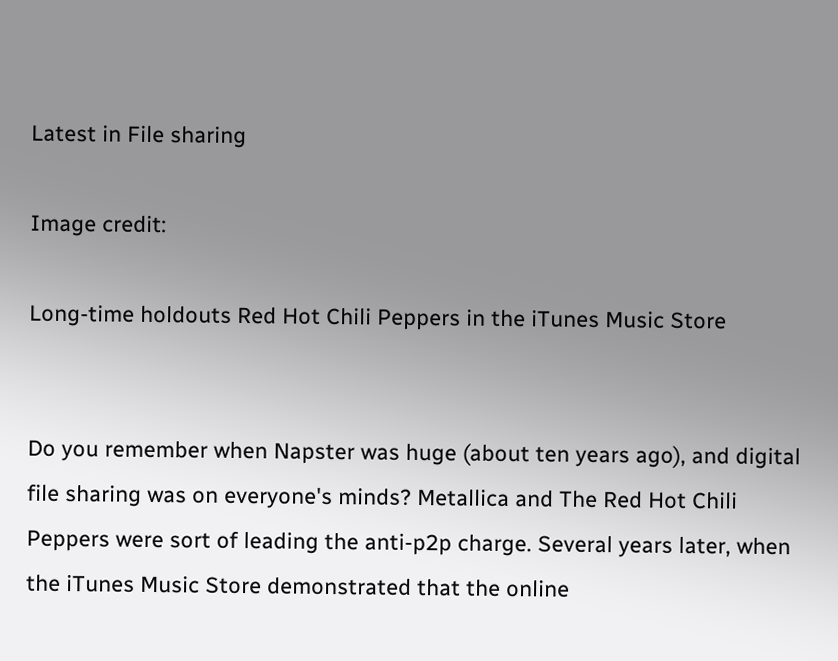Latest in File sharing

Image credit:

Long-time holdouts Red Hot Chili Peppers in the iTunes Music Store


Do you remember when Napster was huge (about ten years ago), and digital file sharing was on everyone's minds? Metallica and The Red Hot Chili Peppers were sort of leading the anti-p2p charge. Several years later, when the iTunes Music Store demonstrated that the online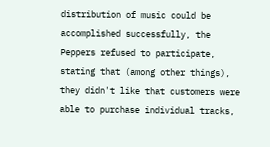distribution of music could be accomplished successfully, the Peppers refused to participate, stating that (among other things), they didn't like that customers were able to purchase individual tracks,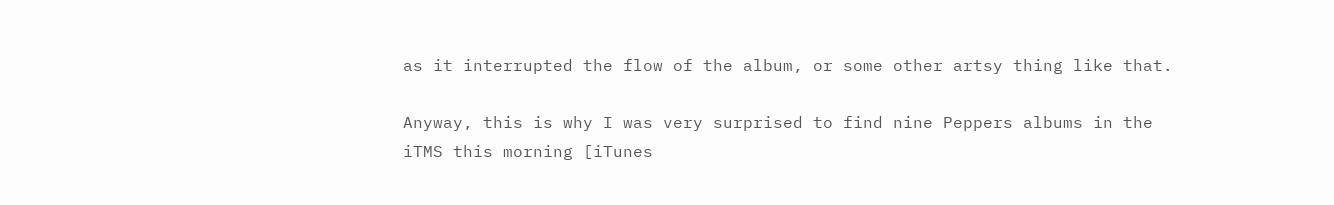as it interrupted the flow of the album, or some other artsy thing like that.

Anyway, this is why I was very surprised to find nine Peppers albums in the iTMS this morning [iTunes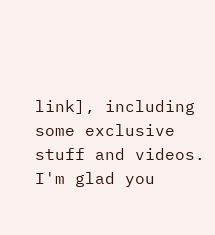link], including some exclusive stuff and videos. I'm glad you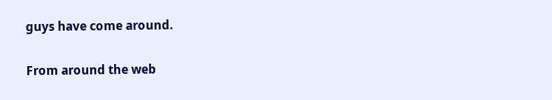guys have come around.

From around the web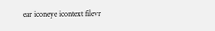ear iconeye icontext filevr